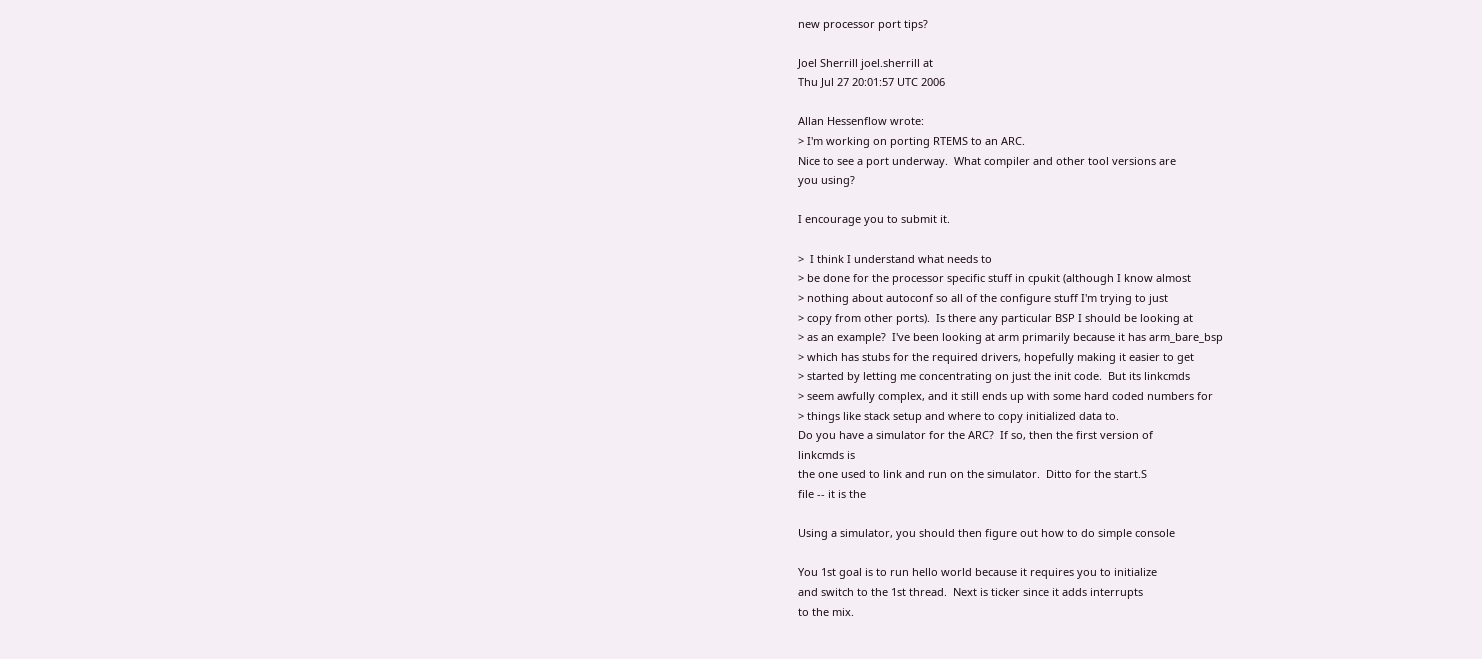new processor port tips?

Joel Sherrill joel.sherrill at
Thu Jul 27 20:01:57 UTC 2006

Allan Hessenflow wrote:
> I'm working on porting RTEMS to an ARC.
Nice to see a port underway.  What compiler and other tool versions are
you using?

I encourage you to submit it.

>  I think I understand what needs to
> be done for the processor specific stuff in cpukit (although I know almost
> nothing about autoconf so all of the configure stuff I'm trying to just
> copy from other ports).  Is there any particular BSP I should be looking at
> as an example?  I've been looking at arm primarily because it has arm_bare_bsp
> which has stubs for the required drivers, hopefully making it easier to get
> started by letting me concentrating on just the init code.  But its linkcmds
> seem awfully complex, and it still ends up with some hard coded numbers for
> things like stack setup and where to copy initialized data to.
Do you have a simulator for the ARC?  If so, then the first version of
linkcmds is
the one used to link and run on the simulator.  Ditto for the start.S
file -- it is the

Using a simulator, you should then figure out how to do simple console

You 1st goal is to run hello world because it requires you to initialize
and switch to the 1st thread.  Next is ticker since it adds interrupts
to the mix.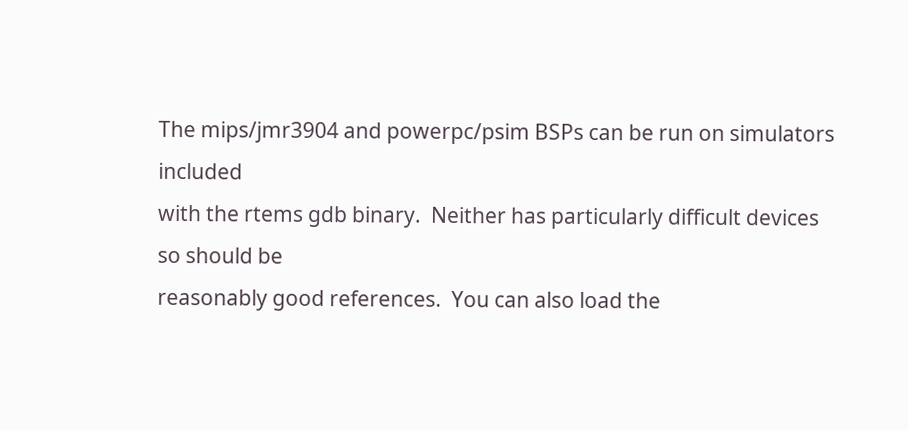The mips/jmr3904 and powerpc/psim BSPs can be run on simulators included
with the rtems gdb binary.  Neither has particularly difficult devices
so should be
reasonably good references.  You can also load the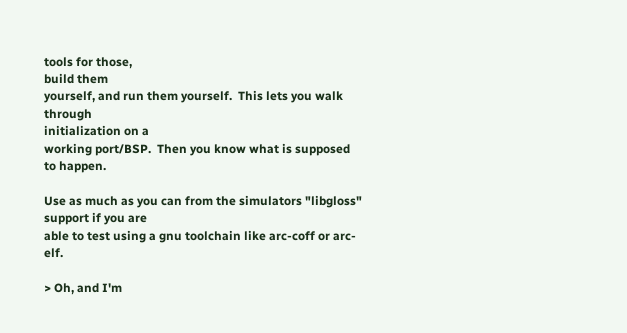tools for those,
build them
yourself, and run them yourself.  This lets you walk through
initialization on a
working port/BSP.  Then you know what is supposed to happen.

Use as much as you can from the simulators "libgloss" support if you are
able to test using a gnu toolchain like arc-coff or arc-elf.

> Oh, and I'm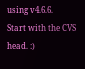using v4.6.6.
Start with the CVS head. :)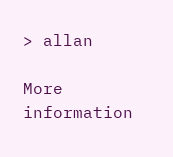> allan

More information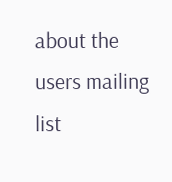about the users mailing list